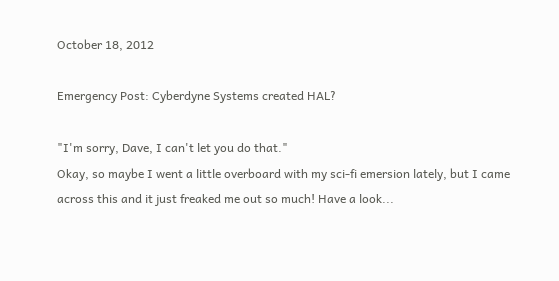October 18, 2012

Emergency Post: Cyberdyne Systems created HAL?

"I'm sorry, Dave, I can't let you do that."
Okay, so maybe I went a little overboard with my sci-fi emersion lately, but I came across this and it just freaked me out so much! Have a look...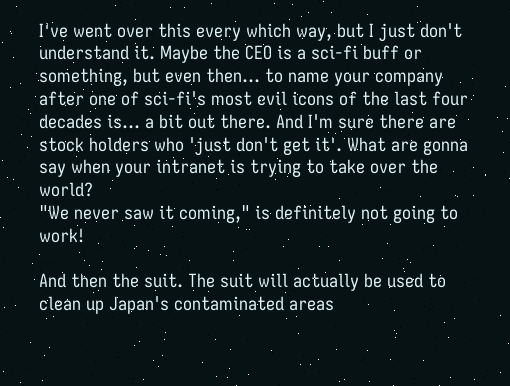I've went over this every which way, but I just don't understand it. Maybe the CEO is a sci-fi buff or something, but even then... to name your company after one of sci-fi's most evil icons of the last four decades is... a bit out there. And I'm sure there are stock holders who 'just don't get it'. What are gonna say when your intranet is trying to take over the world?
"We never saw it coming," is definitely not going to work!

And then the suit. The suit will actually be used to clean up Japan's contaminated areas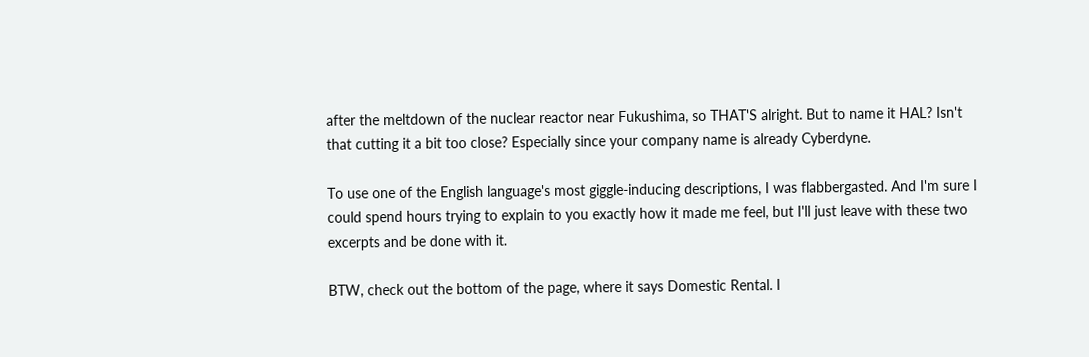after the meltdown of the nuclear reactor near Fukushima, so THAT'S alright. But to name it HAL? Isn't that cutting it a bit too close? Especially since your company name is already Cyberdyne.

To use one of the English language's most giggle-inducing descriptions, I was flabbergasted. And I'm sure I could spend hours trying to explain to you exactly how it made me feel, but I'll just leave with these two excerpts and be done with it.

BTW, check out the bottom of the page, where it says Domestic Rental. I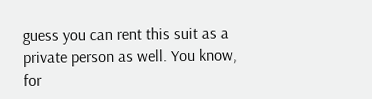guess you can rent this suit as a private person as well. You know, for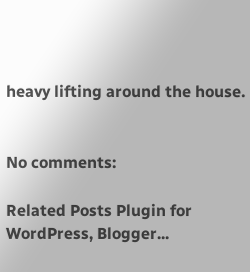heavy lifting around the house.


No comments:

Related Posts Plugin for WordPress, Blogger...